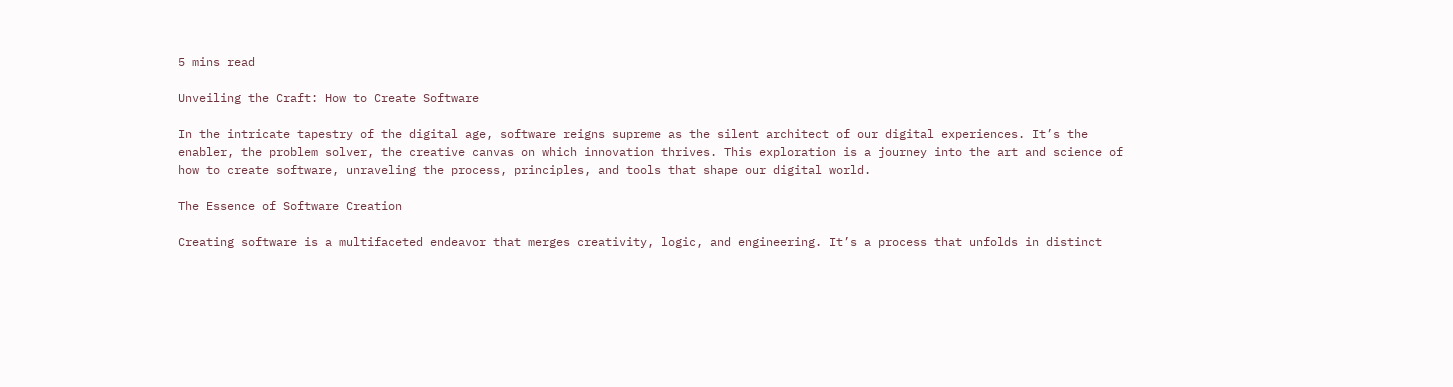5 mins read

Unveiling the Craft: How to Create Software

In the intricate tapestry of the digital age, software reigns supreme as the silent architect of our digital experiences. It’s the enabler, the problem solver, the creative canvas on which innovation thrives. This exploration is a journey into the art and science of how to create software, unraveling the process, principles, and tools that shape our digital world.

The Essence of Software Creation

Creating software is a multifaceted endeavor that merges creativity, logic, and engineering. It’s a process that unfolds in distinct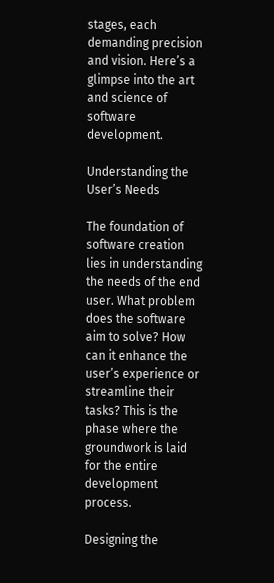stages, each demanding precision and vision. Here’s a glimpse into the art and science of software development.

Understanding the User’s Needs

The foundation of software creation lies in understanding the needs of the end user. What problem does the software aim to solve? How can it enhance the user’s experience or streamline their tasks? This is the phase where the groundwork is laid for the entire development process.

Designing the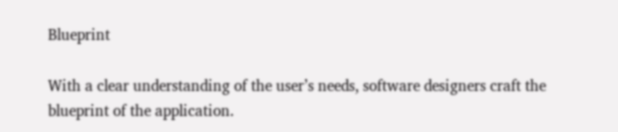Blueprint

With a clear understanding of the user’s needs, software designers craft the blueprint of the application.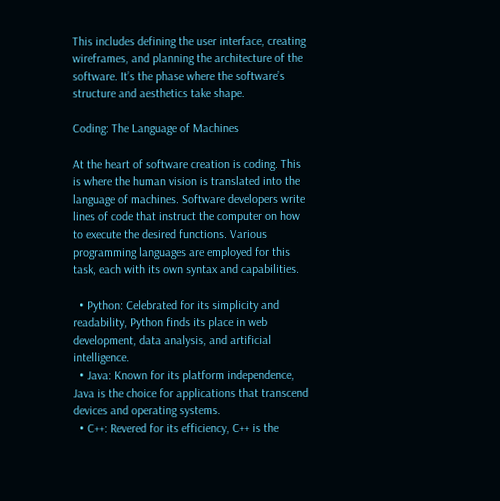This includes defining the user interface, creating wireframes, and planning the architecture of the software. It’s the phase where the software’s structure and aesthetics take shape.

Coding: The Language of Machines

At the heart of software creation is coding. This is where the human vision is translated into the language of machines. Software developers write lines of code that instruct the computer on how to execute the desired functions. Various programming languages are employed for this task, each with its own syntax and capabilities.

  • Python: Celebrated for its simplicity and readability, Python finds its place in web development, data analysis, and artificial intelligence.
  • Java: Known for its platform independence, Java is the choice for applications that transcend devices and operating systems.
  • C++: Revered for its efficiency, C++ is the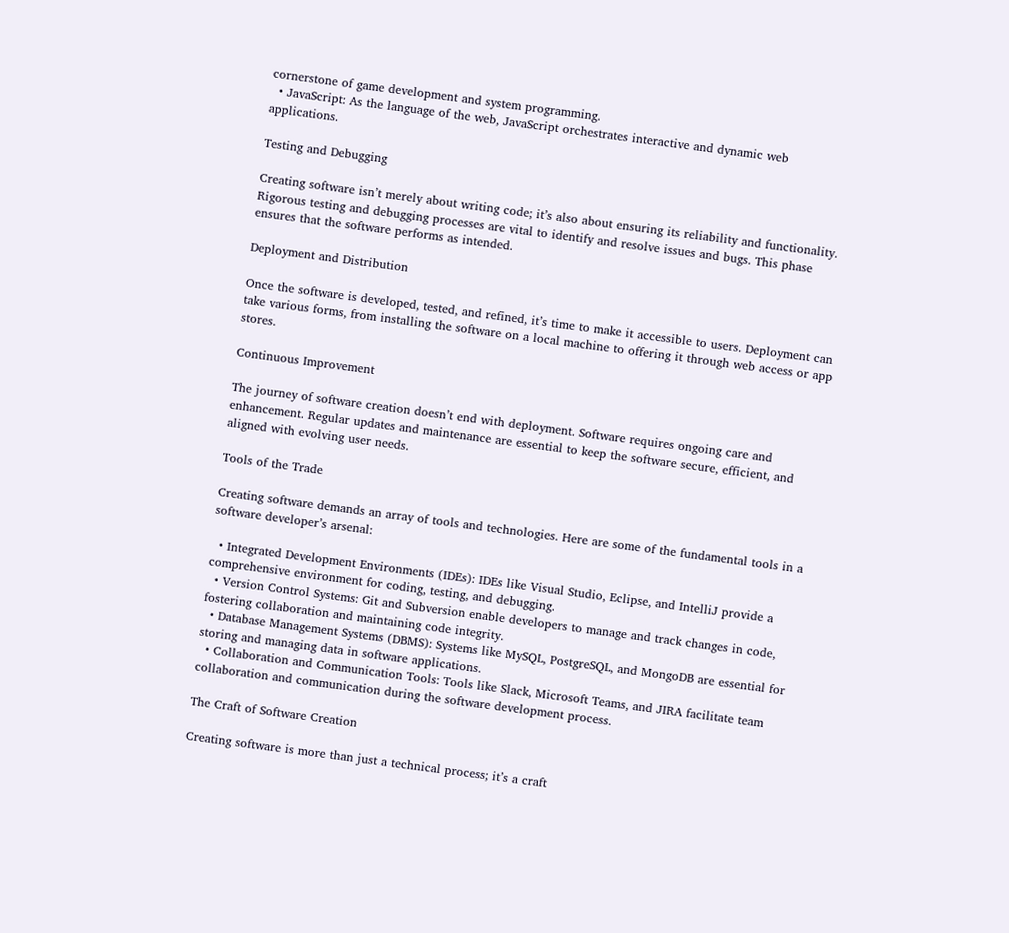cornerstone of game development and system programming.
  • JavaScript: As the language of the web, JavaScript orchestrates interactive and dynamic web applications.

Testing and Debugging

Creating software isn’t merely about writing code; it’s also about ensuring its reliability and functionality. Rigorous testing and debugging processes are vital to identify and resolve issues and bugs. This phase ensures that the software performs as intended.

Deployment and Distribution

Once the software is developed, tested, and refined, it’s time to make it accessible to users. Deployment can take various forms, from installing the software on a local machine to offering it through web access or app stores.

Continuous Improvement

The journey of software creation doesn’t end with deployment. Software requires ongoing care and enhancement. Regular updates and maintenance are essential to keep the software secure, efficient, and aligned with evolving user needs.

Tools of the Trade

Creating software demands an array of tools and technologies. Here are some of the fundamental tools in a software developer’s arsenal:

  • Integrated Development Environments (IDEs): IDEs like Visual Studio, Eclipse, and IntelliJ provide a comprehensive environment for coding, testing, and debugging.
  • Version Control Systems: Git and Subversion enable developers to manage and track changes in code, fostering collaboration and maintaining code integrity.
  • Database Management Systems (DBMS): Systems like MySQL, PostgreSQL, and MongoDB are essential for storing and managing data in software applications.
  • Collaboration and Communication Tools: Tools like Slack, Microsoft Teams, and JIRA facilitate team collaboration and communication during the software development process.

The Craft of Software Creation

Creating software is more than just a technical process; it’s a craft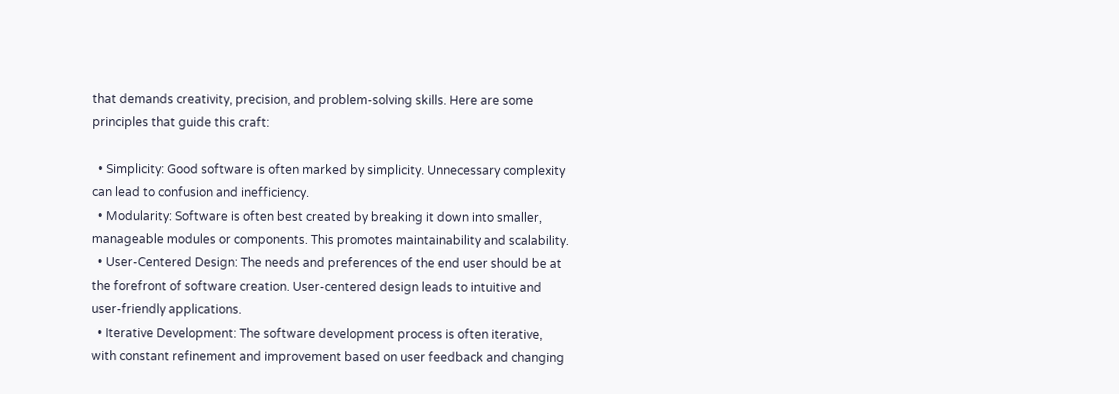that demands creativity, precision, and problem-solving skills. Here are some principles that guide this craft:

  • Simplicity: Good software is often marked by simplicity. Unnecessary complexity can lead to confusion and inefficiency.
  • Modularity: Software is often best created by breaking it down into smaller, manageable modules or components. This promotes maintainability and scalability.
  • User-Centered Design: The needs and preferences of the end user should be at the forefront of software creation. User-centered design leads to intuitive and user-friendly applications.
  • Iterative Development: The software development process is often iterative, with constant refinement and improvement based on user feedback and changing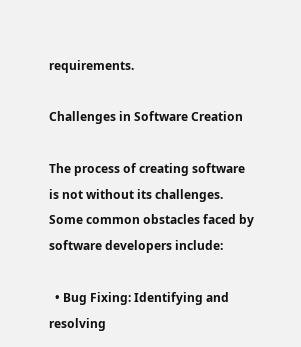requirements.

Challenges in Software Creation

The process of creating software is not without its challenges. Some common obstacles faced by software developers include:

  • Bug Fixing: Identifying and resolving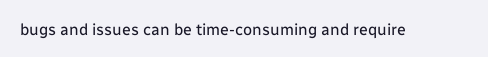bugs and issues can be time-consuming and require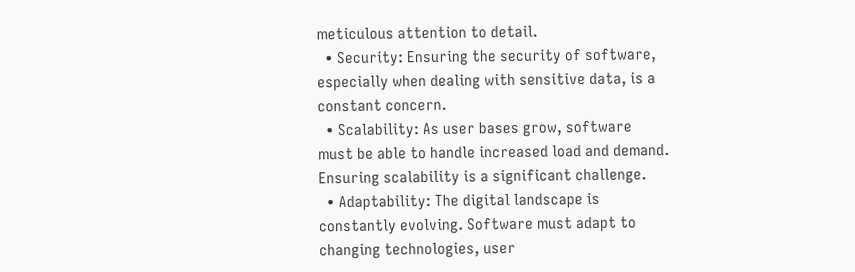meticulous attention to detail.
  • Security: Ensuring the security of software, especially when dealing with sensitive data, is a constant concern.
  • Scalability: As user bases grow, software must be able to handle increased load and demand. Ensuring scalability is a significant challenge.
  • Adaptability: The digital landscape is constantly evolving. Software must adapt to changing technologies, user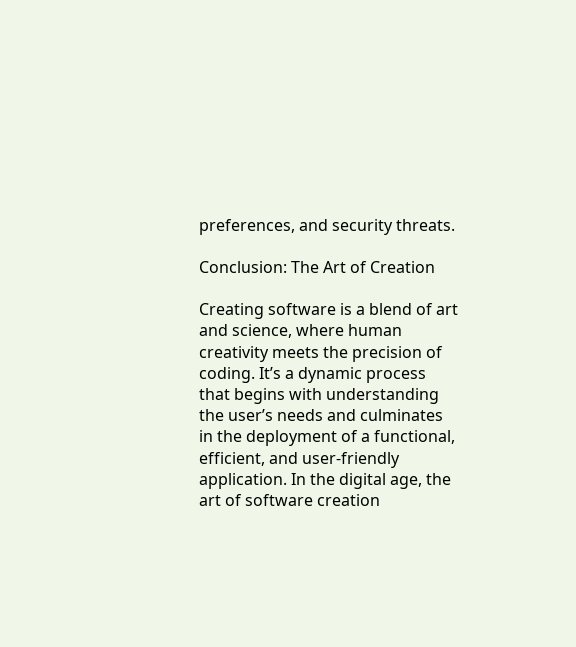preferences, and security threats.

Conclusion: The Art of Creation

Creating software is a blend of art and science, where human creativity meets the precision of coding. It’s a dynamic process that begins with understanding the user’s needs and culminates in the deployment of a functional, efficient, and user-friendly application. In the digital age, the art of software creation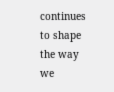continues to shape the way we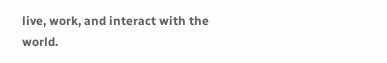live, work, and interact with the world.